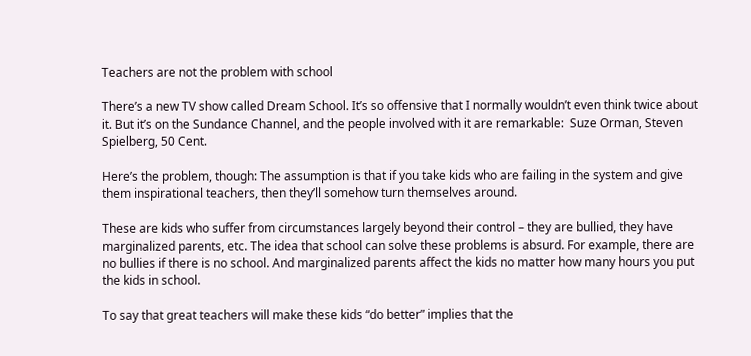Teachers are not the problem with school

There’s a new TV show called Dream School. It’s so offensive that I normally wouldn’t even think twice about it. But it’s on the Sundance Channel, and the people involved with it are remarkable:  Suze Orman, Steven Spielberg, 50 Cent.

Here’s the problem, though: The assumption is that if you take kids who are failing in the system and give them inspirational teachers, then they’ll somehow turn themselves around.

These are kids who suffer from circumstances largely beyond their control – they are bullied, they have marginalized parents, etc. The idea that school can solve these problems is absurd. For example, there are no bullies if there is no school. And marginalized parents affect the kids no matter how many hours you put the kids in school.

To say that great teachers will make these kids “do better” implies that the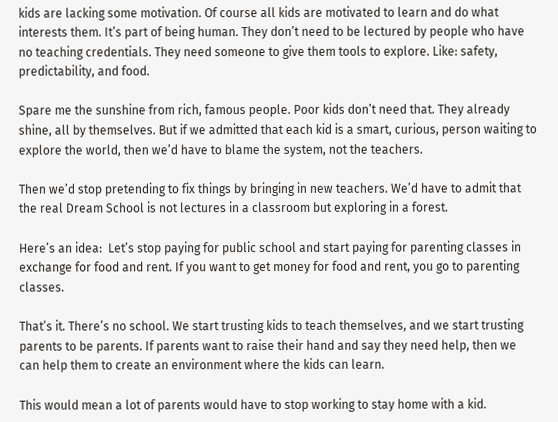kids are lacking some motivation. Of course all kids are motivated to learn and do what interests them. It’s part of being human. They don’t need to be lectured by people who have no teaching credentials. They need someone to give them tools to explore. Like: safety, predictability, and food.

Spare me the sunshine from rich, famous people. Poor kids don’t need that. They already shine, all by themselves. But if we admitted that each kid is a smart, curious, person waiting to explore the world, then we’d have to blame the system, not the teachers.

Then we’d stop pretending to fix things by bringing in new teachers. We’d have to admit that the real Dream School is not lectures in a classroom but exploring in a forest.

Here’s an idea:  Let’s stop paying for public school and start paying for parenting classes in exchange for food and rent. If you want to get money for food and rent, you go to parenting classes.

That’s it. There’s no school. We start trusting kids to teach themselves, and we start trusting parents to be parents. If parents want to raise their hand and say they need help, then we can help them to create an environment where the kids can learn.

This would mean a lot of parents would have to stop working to stay home with a kid.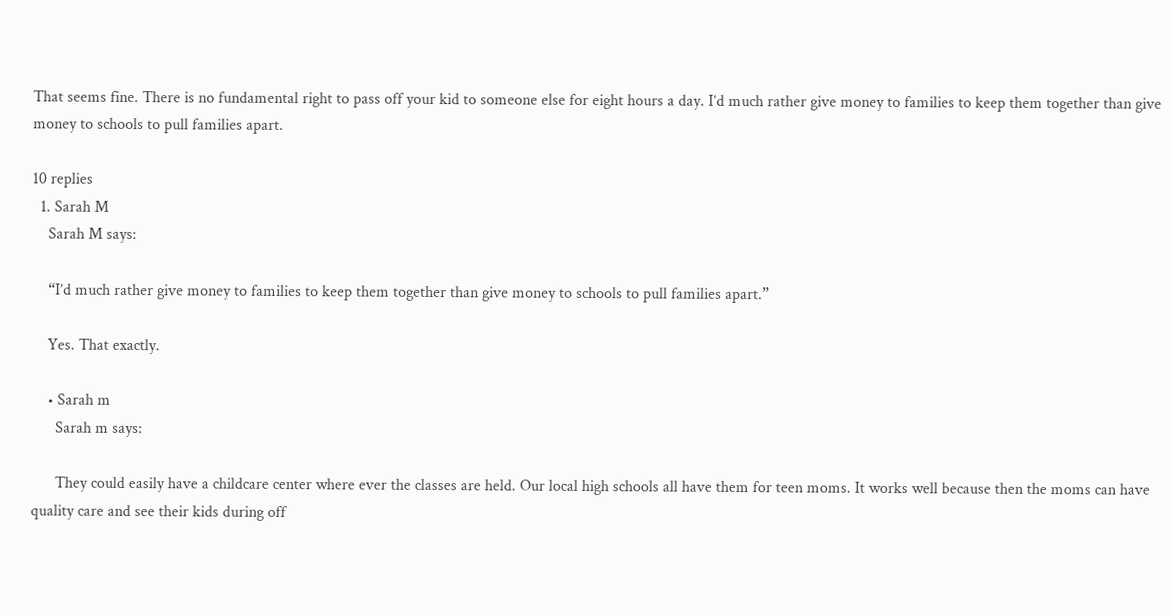That seems fine. There is no fundamental right to pass off your kid to someone else for eight hours a day. I’d much rather give money to families to keep them together than give money to schools to pull families apart.

10 replies
  1. Sarah M
    Sarah M says:

    “I’d much rather give money to families to keep them together than give money to schools to pull families apart.”

    Yes. That exactly.

    • Sarah m
      Sarah m says:

      They could easily have a childcare center where ever the classes are held. Our local high schools all have them for teen moms. It works well because then the moms can have quality care and see their kids during off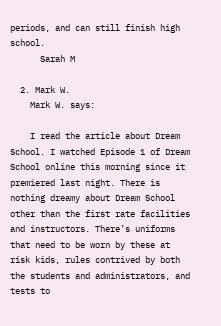periods, and can still finish high school.
      Sarah M

  2. Mark W.
    Mark W. says:

    I read the article about Dream School. I watched Episode 1 of Dream School online this morning since it premiered last night. There is nothing dreamy about Dream School other than the first rate facilities and instructors. There’s uniforms that need to be worn by these at risk kids, rules contrived by both the students and administrators, and tests to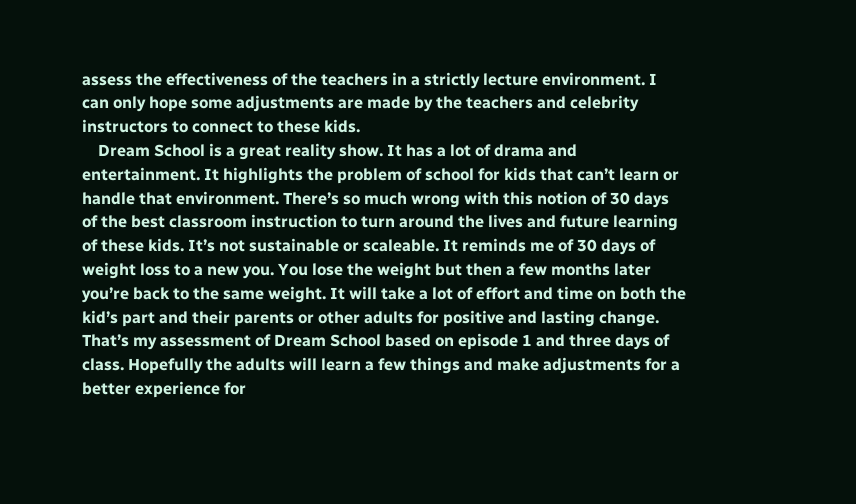assess the effectiveness of the teachers in a strictly lecture environment. I can only hope some adjustments are made by the teachers and celebrity instructors to connect to these kids.
    Dream School is a great reality show. It has a lot of drama and entertainment. It highlights the problem of school for kids that can’t learn or handle that environment. There’s so much wrong with this notion of 30 days of the best classroom instruction to turn around the lives and future learning of these kids. It’s not sustainable or scaleable. It reminds me of 30 days of weight loss to a new you. You lose the weight but then a few months later you’re back to the same weight. It will take a lot of effort and time on both the kid’s part and their parents or other adults for positive and lasting change. That’s my assessment of Dream School based on episode 1 and three days of class. Hopefully the adults will learn a few things and make adjustments for a better experience for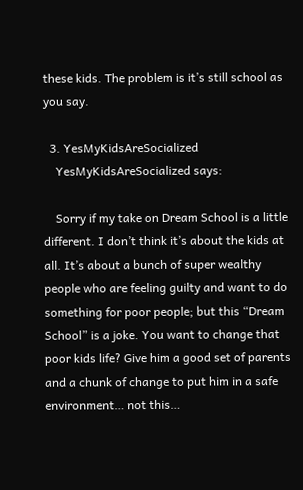these kids. The problem is it’s still school as you say.

  3. YesMyKidsAreSocialized
    YesMyKidsAreSocialized says:

    Sorry if my take on Dream School is a little different. I don’t think it’s about the kids at all. It’s about a bunch of super wealthy people who are feeling guilty and want to do something for poor people; but this “Dream School” is a joke. You want to change that poor kids life? Give him a good set of parents and a chunk of change to put him in a safe environment… not this…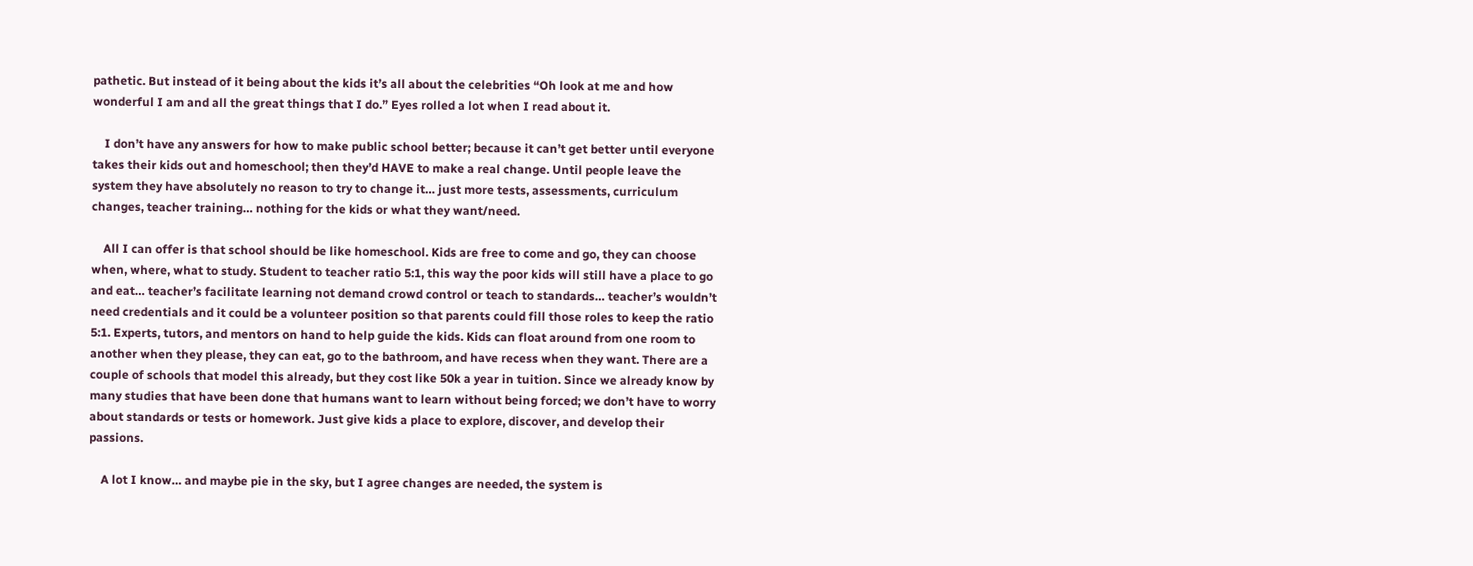pathetic. But instead of it being about the kids it’s all about the celebrities “Oh look at me and how wonderful I am and all the great things that I do.” Eyes rolled a lot when I read about it.

    I don’t have any answers for how to make public school better; because it can’t get better until everyone takes their kids out and homeschool; then they’d HAVE to make a real change. Until people leave the system they have absolutely no reason to try to change it… just more tests, assessments, curriculum changes, teacher training… nothing for the kids or what they want/need.

    All I can offer is that school should be like homeschool. Kids are free to come and go, they can choose when, where, what to study. Student to teacher ratio 5:1, this way the poor kids will still have a place to go and eat… teacher’s facilitate learning not demand crowd control or teach to standards… teacher’s wouldn’t need credentials and it could be a volunteer position so that parents could fill those roles to keep the ratio 5:1. Experts, tutors, and mentors on hand to help guide the kids. Kids can float around from one room to another when they please, they can eat, go to the bathroom, and have recess when they want. There are a couple of schools that model this already, but they cost like 50k a year in tuition. Since we already know by many studies that have been done that humans want to learn without being forced; we don’t have to worry about standards or tests or homework. Just give kids a place to explore, discover, and develop their passions.

    A lot I know… and maybe pie in the sky, but I agree changes are needed, the system is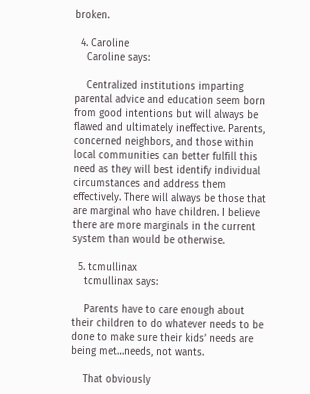broken.

  4. Caroline
    Caroline says:

    Centralized institutions imparting parental advice and education seem born from good intentions but will always be flawed and ultimately ineffective. Parents, concerned neighbors, and those within local communities can better fulfill this need as they will best identify individual circumstances and address them effectively. There will always be those that are marginal who have children. I believe there are more marginals in the current system than would be otherwise.

  5. tcmullinax
    tcmullinax says:

    Parents have to care enough about their children to do whatever needs to be done to make sure their kids’ needs are being met…needs, not wants.

    That obviously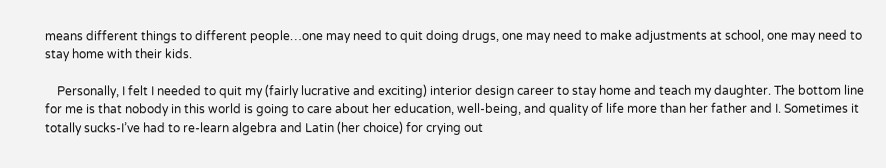means different things to different people…one may need to quit doing drugs, one may need to make adjustments at school, one may need to stay home with their kids.

    Personally, I felt I needed to quit my (fairly lucrative and exciting) interior design career to stay home and teach my daughter. The bottom line for me is that nobody in this world is going to care about her education, well-being, and quality of life more than her father and I. Sometimes it totally sucks-I’ve had to re-learn algebra and Latin (her choice) for crying out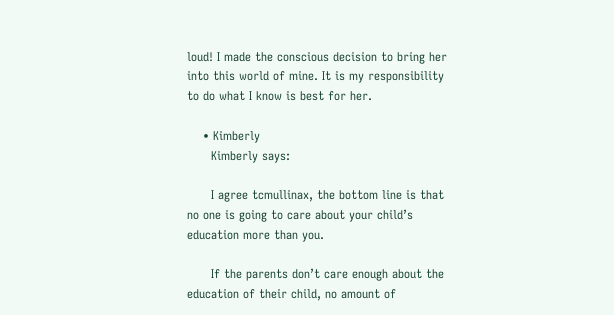loud! I made the conscious decision to bring her into this world of mine. It is my responsibility to do what I know is best for her.

    • Kimberly
      Kimberly says:

      I agree tcmullinax, the bottom line is that no one is going to care about your child’s education more than you.

      If the parents don’t care enough about the education of their child, no amount of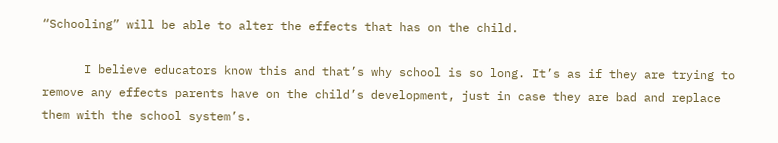“Schooling” will be able to alter the effects that has on the child.

      I believe educators know this and that’s why school is so long. It’s as if they are trying to remove any effects parents have on the child’s development, just in case they are bad and replace them with the school system’s.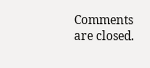Comments are closed.